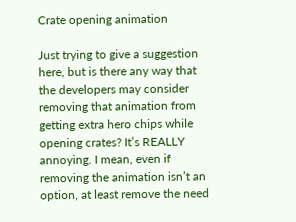Crate opening animation

Just trying to give a suggestion here, but is there any way that the developers may consider removing that animation from getting extra hero chips while opening crates? It’s REALLY annoying. I mean, even if removing the animation isn’t an option, at least remove the need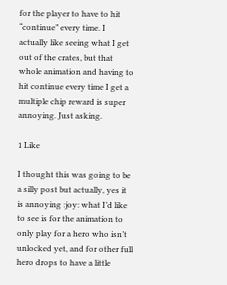for the player to have to hit “continue” every time. I actually like seeing what I get out of the crates, but that whole animation and having to hit continue every time I get a multiple chip reward is super annoying. Just asking.

1 Like

I thought this was going to be a silly post but actually, yes it is annoying :joy: what I’d like to see is for the animation to only play for a hero who isn’t unlocked yet, and for other full hero drops to have a little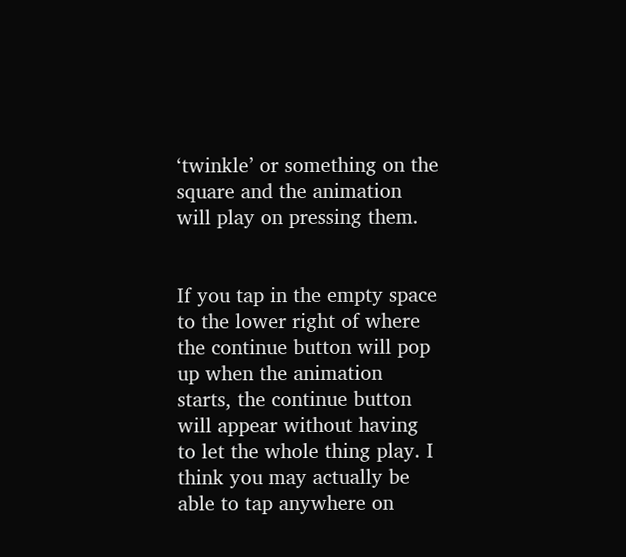‘twinkle’ or something on the square and the animation will play on pressing them.


If you tap in the empty space to the lower right of where the continue button will pop up when the animation starts, the continue button will appear without having to let the whole thing play. I think you may actually be able to tap anywhere on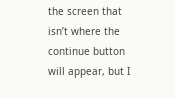the screen that isn’t where the continue button will appear, but I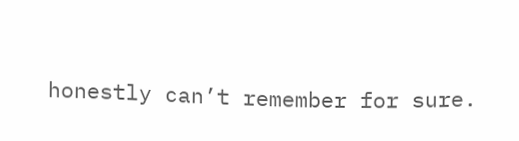honestly can’t remember for sure.